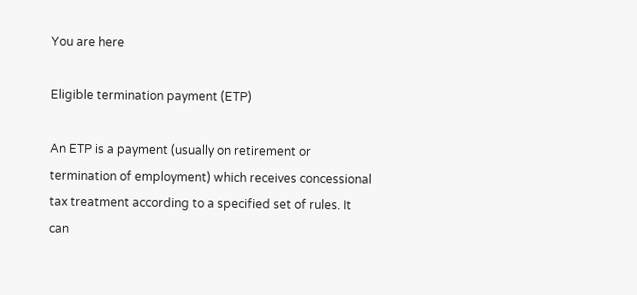You are here

Eligible termination payment (ETP)

An ETP is a payment (usually on retirement or termination of employment) which receives concessional tax treatment according to a specified set of rules. It can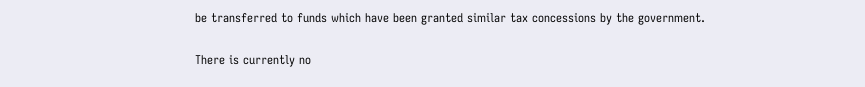be transferred to funds which have been granted similar tax concessions by the government.

There is currently no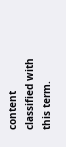content classified with this term.